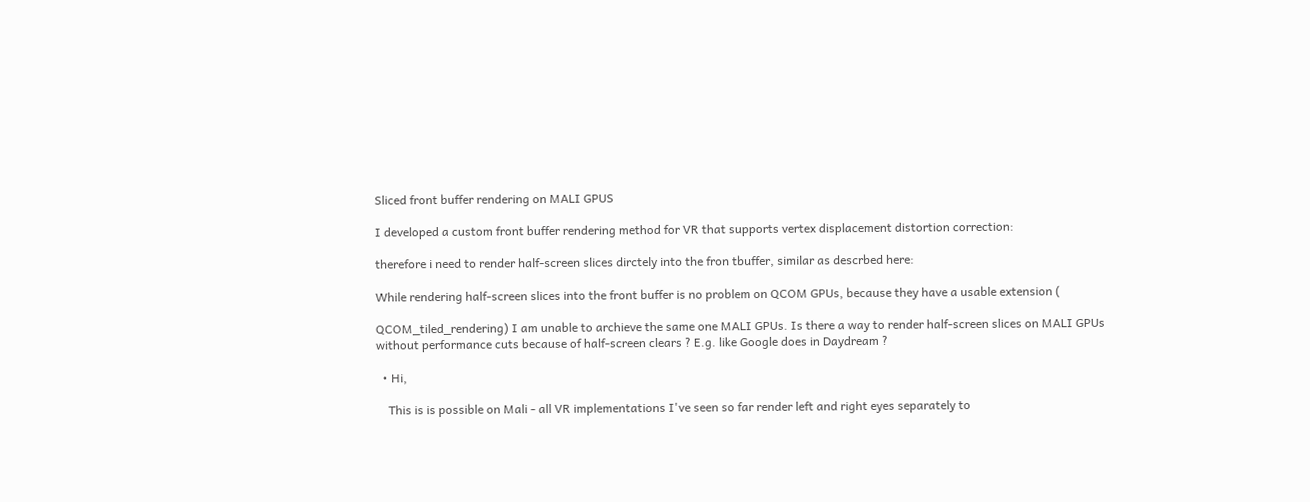Sliced front buffer rendering on MALI GPUS

I developed a custom front buffer rendering method for VR that supports vertex displacement distortion correction:

therefore i need to render half-screen slices dirctely into the fron tbuffer, similar as descrbed here:

While rendering half-screen slices into the front buffer is no problem on QCOM GPUs, because they have a usable extension (

QCOM_tiled_rendering) I am unable to archieve the same one MALI GPUs. Is there a way to render half-screen slices on MALI GPUs
without performance cuts because of half-screen clears ? E.g. like Google does in Daydream ?

  • Hi,

    This is is possible on Mali - all VR implementations I've seen so far render left and right eyes separately to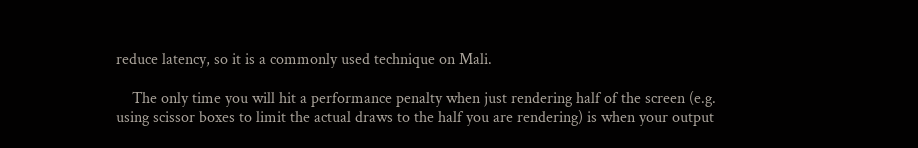reduce latency, so it is a commonly used technique on Mali.

    The only time you will hit a performance penalty when just rendering half of the screen (e.g. using scissor boxes to limit the actual draws to the half you are rendering) is when your output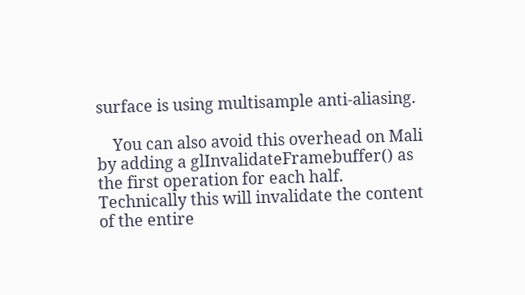surface is using multisample anti-aliasing.

    You can also avoid this overhead on Mali by adding a glInvalidateFramebuffer() as the first operation for each half. Technically this will invalidate the content of the entire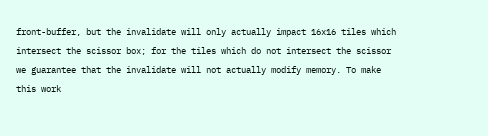front-buffer, but the invalidate will only actually impact 16x16 tiles which intersect the scissor box; for the tiles which do not intersect the scissor we guarantee that the invalidate will not actually modify memory. To make this work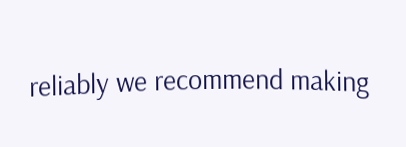reliably we recommend making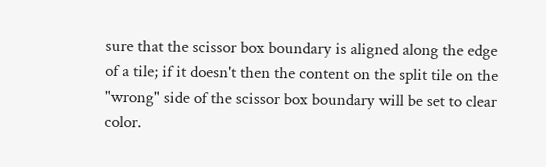sure that the scissor box boundary is aligned along the edge of a tile; if it doesn't then the content on the split tile on the "wrong" side of the scissor box boundary will be set to clear color.